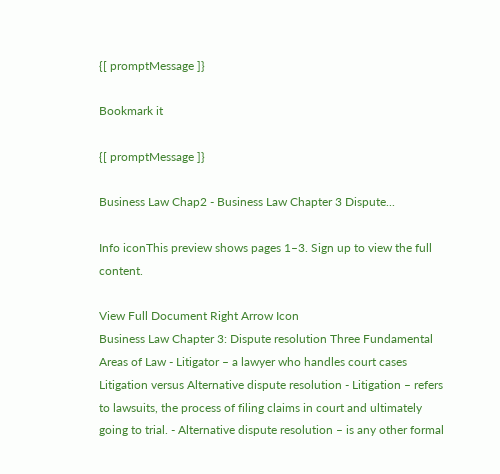{[ promptMessage ]}

Bookmark it

{[ promptMessage ]}

Business Law Chap2 - Business Law Chapter 3 Dispute...

Info iconThis preview shows pages 1–3. Sign up to view the full content.

View Full Document Right Arrow Icon
Business Law Chapter 3: Dispute resolution Three Fundamental Areas of Law - Litigator – a lawyer who handles court cases Litigation versus Alternative dispute resolution - Litigation – refers to lawsuits, the process of filing claims in court and ultimately going to trial. - Alternative dispute resolution – is any other formal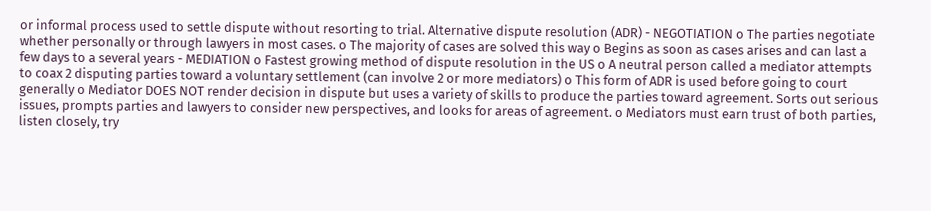or informal process used to settle dispute without resorting to trial. Alternative dispute resolution (ADR) - NEGOTIATION o The parties negotiate whether personally or through lawyers in most cases. o The majority of cases are solved this way o Begins as soon as cases arises and can last a few days to a several years - MEDIATION o Fastest growing method of dispute resolution in the US o A neutral person called a mediator attempts to coax 2 disputing parties toward a voluntary settlement (can involve 2 or more mediators) o This form of ADR is used before going to court generally o Mediator DOES NOT render decision in dispute but uses a variety of skills to produce the parties toward agreement. Sorts out serious issues, prompts parties and lawyers to consider new perspectives, and looks for areas of agreement. o Mediators must earn trust of both parties, listen closely, try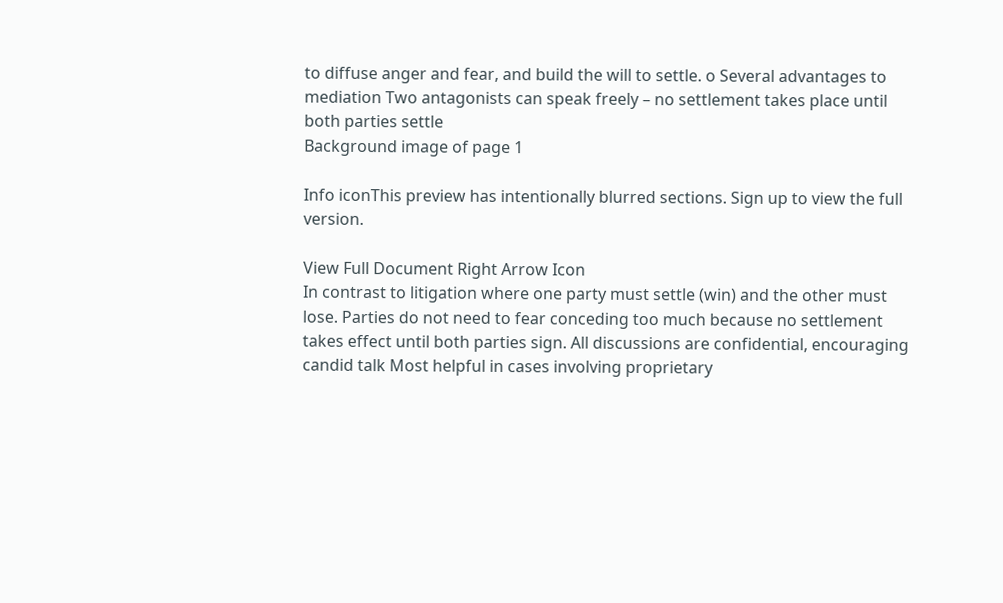to diffuse anger and fear, and build the will to settle. o Several advantages to mediation Two antagonists can speak freely – no settlement takes place until both parties settle
Background image of page 1

Info iconThis preview has intentionally blurred sections. Sign up to view the full version.

View Full Document Right Arrow Icon
In contrast to litigation where one party must settle (win) and the other must lose. Parties do not need to fear conceding too much because no settlement takes effect until both parties sign. All discussions are confidential, encouraging candid talk Most helpful in cases involving proprietary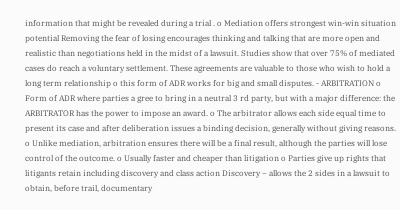information that might be revealed during a trial . o Mediation offers strongest win-win situation potential Removing the fear of losing encourages thinking and talking that are more open and realistic than negotiations held in the midst of a lawsuit. Studies show that over 75% of mediated cases do reach a voluntary settlement. These agreements are valuable to those who wish to hold a long term relationship o this form of ADR works for big and small disputes. - ARBITRATION o Form of ADR where parties a gree to bring in a neutral 3 rd party, but with a major difference: the ARBITRATOR has the power to impose an award. o The arbitrator allows each side equal time to present its case and after deliberation issues a binding decision, generally without giving reasons. o Unlike mediation, arbitration ensures there will be a final result, although the parties will lose control of the outcome. o Usually faster and cheaper than litigation o Parties give up rights that litigants retain including discovery and class action Discovery – allows the 2 sides in a lawsuit to obtain, before trail, documentary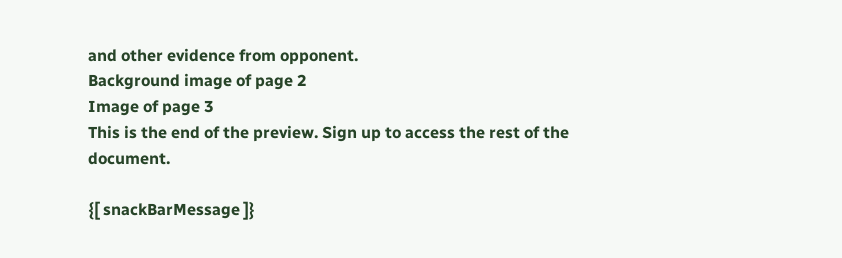and other evidence from opponent.
Background image of page 2
Image of page 3
This is the end of the preview. Sign up to access the rest of the document.

{[ snackBarMessage ]}